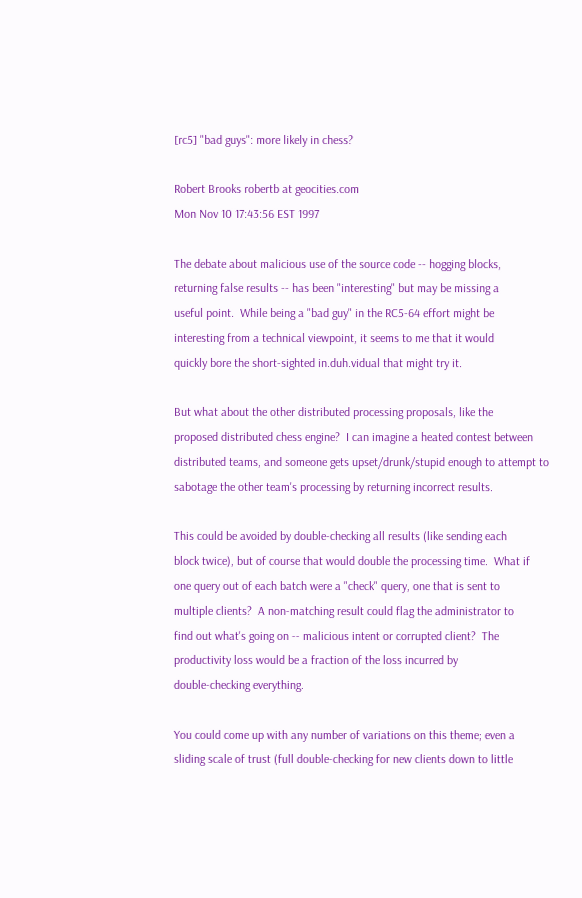[rc5] "bad guys": more likely in chess?

Robert Brooks robertb at geocities.com
Mon Nov 10 17:43:56 EST 1997

The debate about malicious use of the source code -- hogging blocks,
returning false results -- has been "interesting" but may be missing a
useful point.  While being a "bad guy" in the RC5-64 effort might be
interesting from a technical viewpoint, it seems to me that it would
quickly bore the short-sighted in.duh.vidual that might try it.

But what about the other distributed processing proposals, like the
proposed distributed chess engine?  I can imagine a heated contest between
distributed teams, and someone gets upset/drunk/stupid enough to attempt to
sabotage the other team's processing by returning incorrect results.

This could be avoided by double-checking all results (like sending each
block twice), but of course that would double the processing time.  What if
one query out of each batch were a "check" query, one that is sent to
multiple clients?  A non-matching result could flag the administrator to
find out what's going on -- malicious intent or corrupted client?  The
productivity loss would be a fraction of the loss incurred by
double-checking everything.

You could come up with any number of variations on this theme; even a
sliding scale of trust (full double-checking for new clients down to little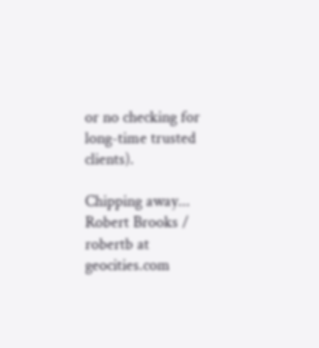or no checking for long-time trusted clients).

Chipping away...
Robert Brooks / robertb at geocities.com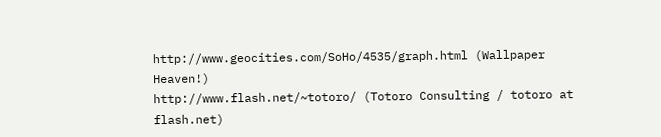http://www.geocities.com/SoHo/4535/graph.html (Wallpaper Heaven!)
http://www.flash.net/~totoro/ (Totoro Consulting / totoro at flash.net)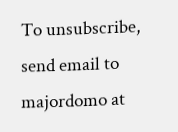To unsubscribe, send email to majordomo at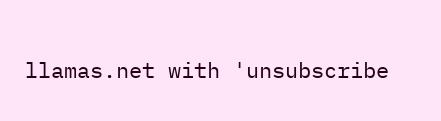llamas.net with 'unsubscribe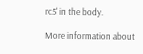rc5' in the body.

More information about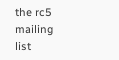the rc5 mailing list